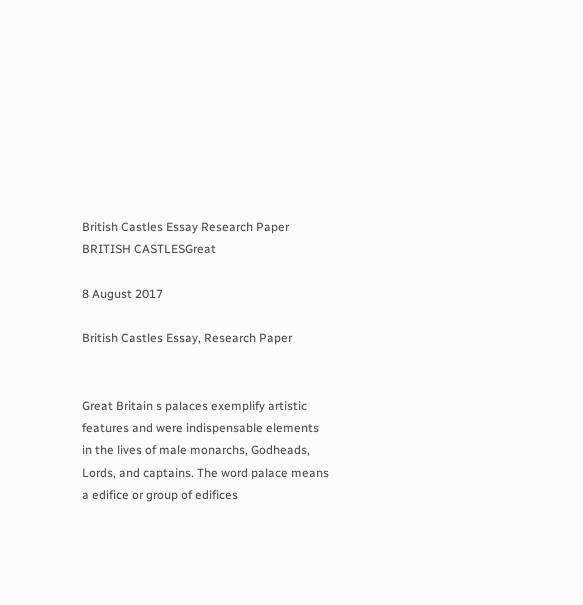British Castles Essay Research Paper BRITISH CASTLESGreat

8 August 2017

British Castles Essay, Research Paper


Great Britain s palaces exemplify artistic features and were indispensable elements in the lives of male monarchs, Godheads, Lords, and captains. The word palace means a edifice or group of edifices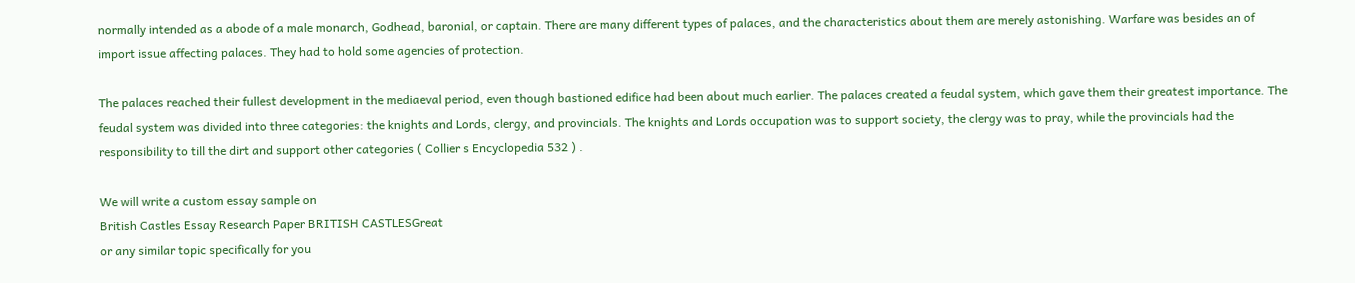normally intended as a abode of a male monarch, Godhead, baronial, or captain. There are many different types of palaces, and the characteristics about them are merely astonishing. Warfare was besides an of import issue affecting palaces. They had to hold some agencies of protection.

The palaces reached their fullest development in the mediaeval period, even though bastioned edifice had been about much earlier. The palaces created a feudal system, which gave them their greatest importance. The feudal system was divided into three categories: the knights and Lords, clergy, and provincials. The knights and Lords occupation was to support society, the clergy was to pray, while the provincials had the responsibility to till the dirt and support other categories ( Collier s Encyclopedia 532 ) .

We will write a custom essay sample on
British Castles Essay Research Paper BRITISH CASTLESGreat
or any similar topic specifically for you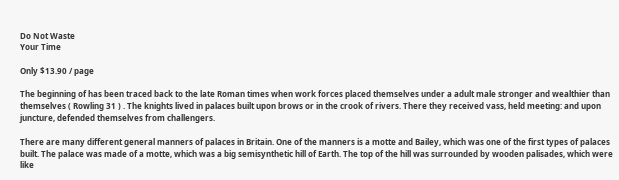Do Not Waste
Your Time

Only $13.90 / page

The beginning of has been traced back to the late Roman times when work forces placed themselves under a adult male stronger and wealthier than themselves ( Rowling 31 ) . The knights lived in palaces built upon brows or in the crook of rivers. There they received vass, held meeting: and upon juncture, defended themselves from challengers.

There are many different general manners of palaces in Britain. One of the manners is a motte and Bailey, which was one of the first types of palaces built. The palace was made of a motte, which was a big semisynthetic hill of Earth. The top of the hill was surrounded by wooden palisades, which were like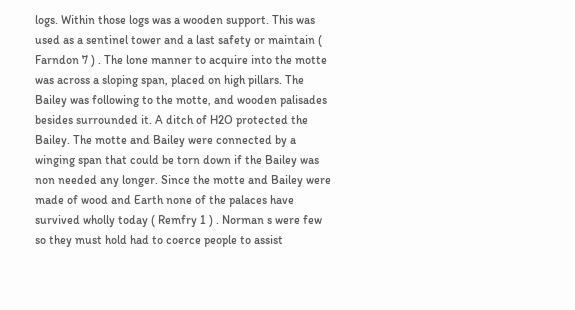logs. Within those logs was a wooden support. This was used as a sentinel tower and a last safety or maintain ( Farndon 7 ) . The lone manner to acquire into the motte was across a sloping span, placed on high pillars. The Bailey was following to the motte, and wooden palisades besides surrounded it. A ditch of H2O protected the Bailey. The motte and Bailey were connected by a winging span that could be torn down if the Bailey was non needed any longer. Since the motte and Bailey were made of wood and Earth none of the palaces have survived wholly today ( Remfry 1 ) . Norman s were few so they must hold had to coerce people to assist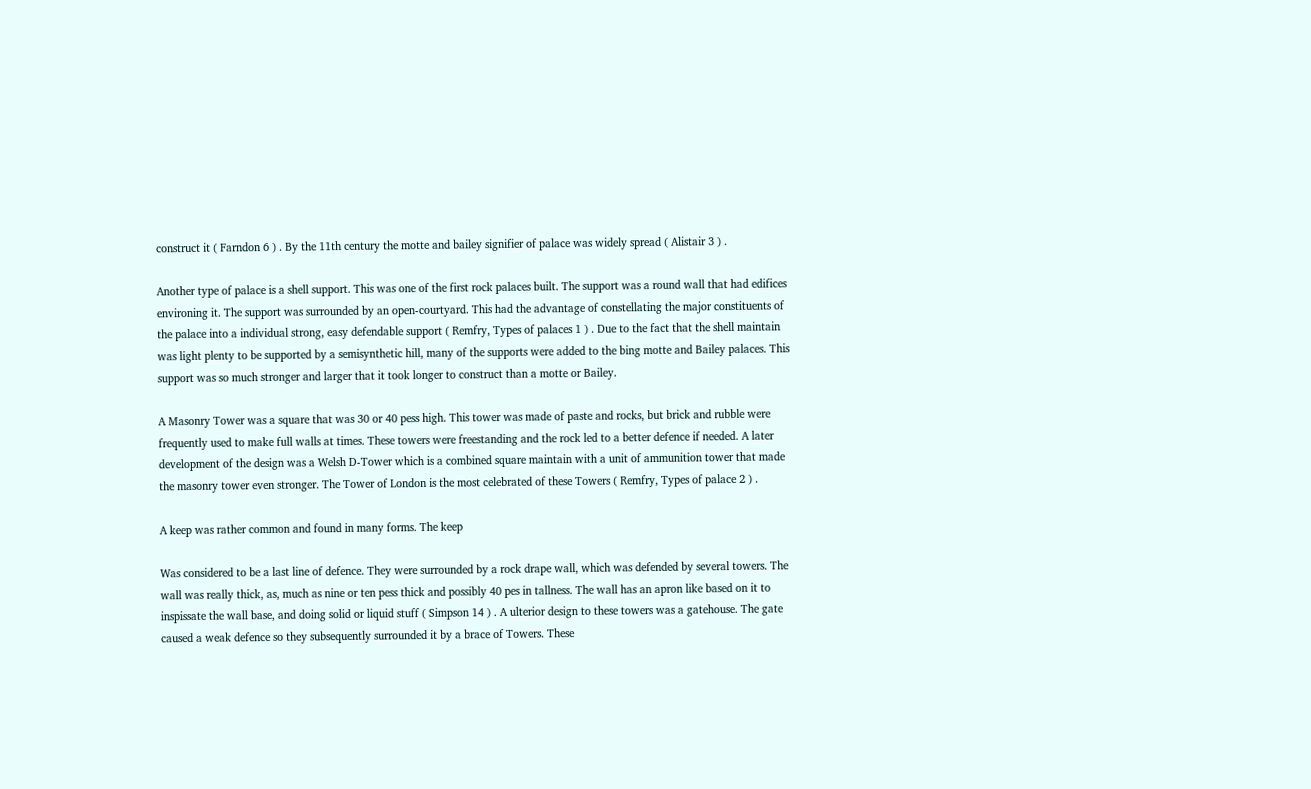construct it ( Farndon 6 ) . By the 11th century the motte and bailey signifier of palace was widely spread ( Alistair 3 ) .

Another type of palace is a shell support. This was one of the first rock palaces built. The support was a round wall that had edifices environing it. The support was surrounded by an open-courtyard. This had the advantage of constellating the major constituents of the palace into a individual strong, easy defendable support ( Remfry, Types of palaces 1 ) . Due to the fact that the shell maintain was light plenty to be supported by a semisynthetic hill, many of the supports were added to the bing motte and Bailey palaces. This support was so much stronger and larger that it took longer to construct than a motte or Bailey.

A Masonry Tower was a square that was 30 or 40 pess high. This tower was made of paste and rocks, but brick and rubble were frequently used to make full walls at times. These towers were freestanding and the rock led to a better defence if needed. A later development of the design was a Welsh D-Tower which is a combined square maintain with a unit of ammunition tower that made the masonry tower even stronger. The Tower of London is the most celebrated of these Towers ( Remfry, Types of palace 2 ) .

A keep was rather common and found in many forms. The keep

Was considered to be a last line of defence. They were surrounded by a rock drape wall, which was defended by several towers. The wall was really thick, as, much as nine or ten pess thick and possibly 40 pes in tallness. The wall has an apron like based on it to inspissate the wall base, and doing solid or liquid stuff ( Simpson 14 ) . A ulterior design to these towers was a gatehouse. The gate caused a weak defence so they subsequently surrounded it by a brace of Towers. These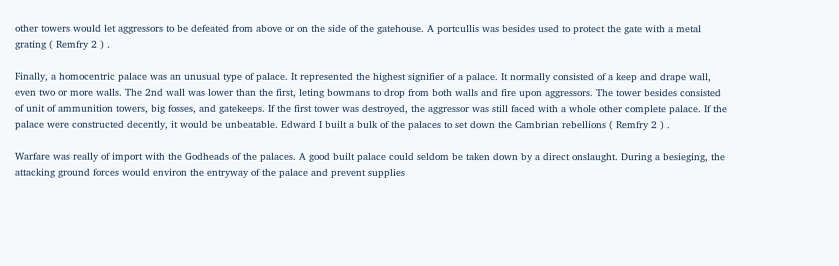other towers would let aggressors to be defeated from above or on the side of the gatehouse. A portcullis was besides used to protect the gate with a metal grating ( Remfry 2 ) .

Finally, a homocentric palace was an unusual type of palace. It represented the highest signifier of a palace. It normally consisted of a keep and drape wall, even two or more walls. The 2nd wall was lower than the first, leting bowmans to drop from both walls and fire upon aggressors. The tower besides consisted of unit of ammunition towers, big fosses, and gatekeeps. If the first tower was destroyed, the aggressor was still faced with a whole other complete palace. If the palace were constructed decently, it would be unbeatable. Edward I built a bulk of the palaces to set down the Cambrian rebellions ( Remfry 2 ) .

Warfare was really of import with the Godheads of the palaces. A good built palace could seldom be taken down by a direct onslaught. During a besieging, the attacking ground forces would environ the entryway of the palace and prevent supplies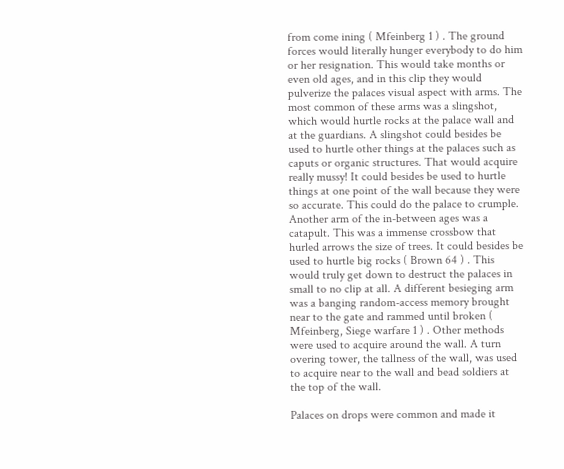from come ining ( Mfeinberg 1 ) . The ground forces would literally hunger everybody to do him or her resignation. This would take months or even old ages, and in this clip they would pulverize the palaces visual aspect with arms. The most common of these arms was a slingshot, which would hurtle rocks at the palace wall and at the guardians. A slingshot could besides be used to hurtle other things at the palaces such as caputs or organic structures. That would acquire really mussy! It could besides be used to hurtle things at one point of the wall because they were so accurate. This could do the palace to crumple. Another arm of the in-between ages was a catapult. This was a immense crossbow that hurled arrows the size of trees. It could besides be used to hurtle big rocks ( Brown 64 ) . This would truly get down to destruct the palaces in small to no clip at all. A different besieging arm was a banging random-access memory brought near to the gate and rammed until broken ( Mfeinberg, Siege warfare 1 ) . Other methods were used to acquire around the wall. A turn overing tower, the tallness of the wall, was used to acquire near to the wall and bead soldiers at the top of the wall.

Palaces on drops were common and made it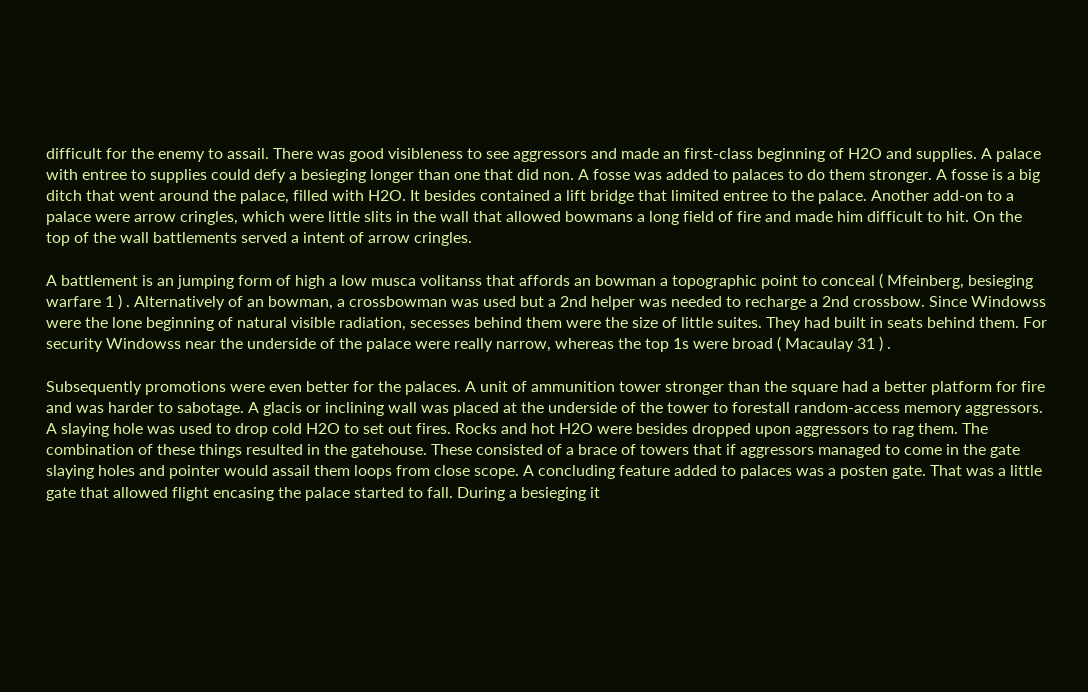difficult for the enemy to assail. There was good visibleness to see aggressors and made an first-class beginning of H2O and supplies. A palace with entree to supplies could defy a besieging longer than one that did non. A fosse was added to palaces to do them stronger. A fosse is a big ditch that went around the palace, filled with H2O. It besides contained a lift bridge that limited entree to the palace. Another add-on to a palace were arrow cringles, which were little slits in the wall that allowed bowmans a long field of fire and made him difficult to hit. On the top of the wall battlements served a intent of arrow cringles.

A battlement is an jumping form of high a low musca volitanss that affords an bowman a topographic point to conceal ( Mfeinberg, besieging warfare 1 ) . Alternatively of an bowman, a crossbowman was used but a 2nd helper was needed to recharge a 2nd crossbow. Since Windowss were the lone beginning of natural visible radiation, secesses behind them were the size of little suites. They had built in seats behind them. For security Windowss near the underside of the palace were really narrow, whereas the top 1s were broad ( Macaulay 31 ) .

Subsequently promotions were even better for the palaces. A unit of ammunition tower stronger than the square had a better platform for fire and was harder to sabotage. A glacis or inclining wall was placed at the underside of the tower to forestall random-access memory aggressors. A slaying hole was used to drop cold H2O to set out fires. Rocks and hot H2O were besides dropped upon aggressors to rag them. The combination of these things resulted in the gatehouse. These consisted of a brace of towers that if aggressors managed to come in the gate slaying holes and pointer would assail them loops from close scope. A concluding feature added to palaces was a posten gate. That was a little gate that allowed flight encasing the palace started to fall. During a besieging it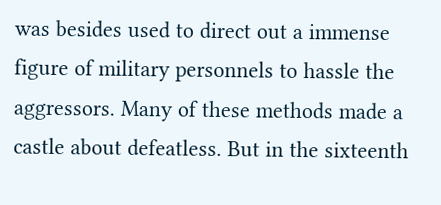was besides used to direct out a immense figure of military personnels to hassle the aggressors. Many of these methods made a castle about defeatless. But in the sixteenth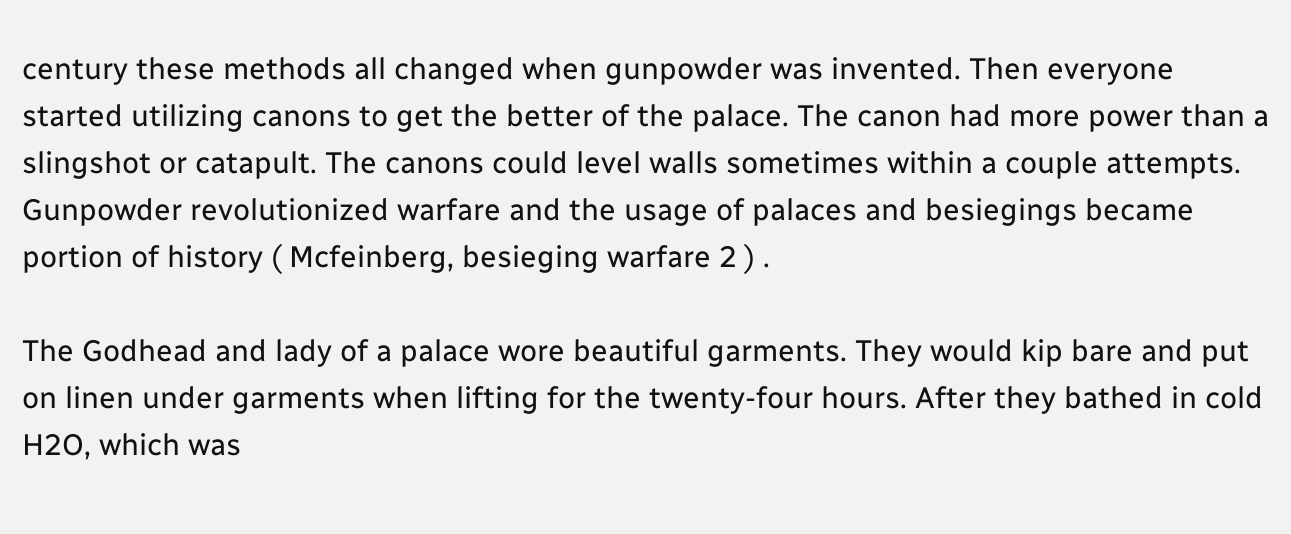century these methods all changed when gunpowder was invented. Then everyone started utilizing canons to get the better of the palace. The canon had more power than a slingshot or catapult. The canons could level walls sometimes within a couple attempts. Gunpowder revolutionized warfare and the usage of palaces and besiegings became portion of history ( Mcfeinberg, besieging warfare 2 ) .

The Godhead and lady of a palace wore beautiful garments. They would kip bare and put on linen under garments when lifting for the twenty-four hours. After they bathed in cold H2O, which was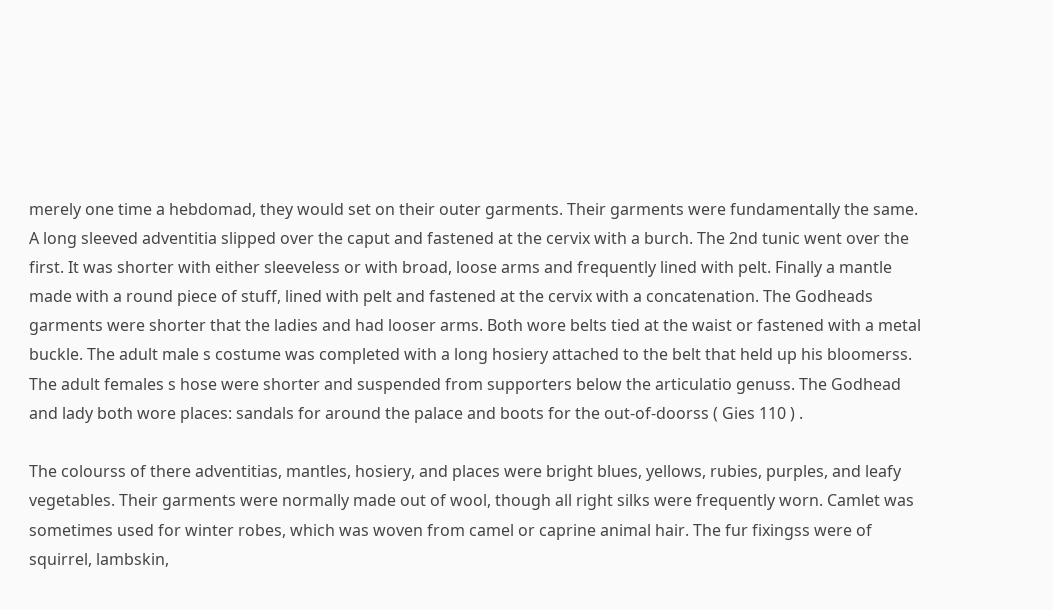merely one time a hebdomad, they would set on their outer garments. Their garments were fundamentally the same. A long sleeved adventitia slipped over the caput and fastened at the cervix with a burch. The 2nd tunic went over the first. It was shorter with either sleeveless or with broad, loose arms and frequently lined with pelt. Finally a mantle made with a round piece of stuff, lined with pelt and fastened at the cervix with a concatenation. The Godheads garments were shorter that the ladies and had looser arms. Both wore belts tied at the waist or fastened with a metal buckle. The adult male s costume was completed with a long hosiery attached to the belt that held up his bloomerss. The adult females s hose were shorter and suspended from supporters below the articulatio genuss. The Godhead and lady both wore places: sandals for around the palace and boots for the out-of-doorss ( Gies 110 ) .

The colourss of there adventitias, mantles, hosiery, and places were bright blues, yellows, rubies, purples, and leafy vegetables. Their garments were normally made out of wool, though all right silks were frequently worn. Camlet was sometimes used for winter robes, which was woven from camel or caprine animal hair. The fur fixingss were of squirrel, lambskin,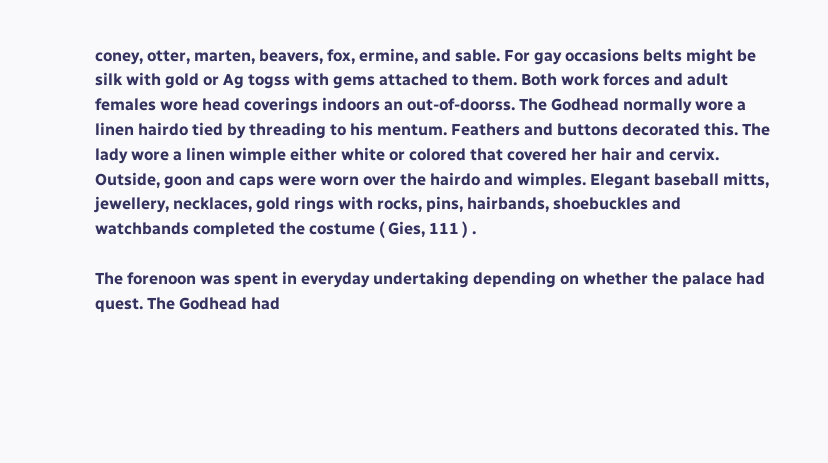coney, otter, marten, beavers, fox, ermine, and sable. For gay occasions belts might be silk with gold or Ag togss with gems attached to them. Both work forces and adult females wore head coverings indoors an out-of-doorss. The Godhead normally wore a linen hairdo tied by threading to his mentum. Feathers and buttons decorated this. The lady wore a linen wimple either white or colored that covered her hair and cervix. Outside, goon and caps were worn over the hairdo and wimples. Elegant baseball mitts, jewellery, necklaces, gold rings with rocks, pins, hairbands, shoebuckles and watchbands completed the costume ( Gies, 111 ) .

The forenoon was spent in everyday undertaking depending on whether the palace had quest. The Godhead had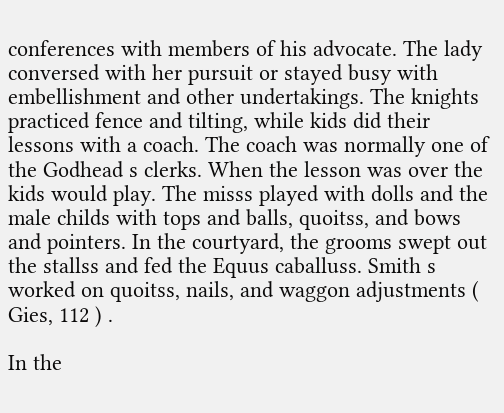conferences with members of his advocate. The lady conversed with her pursuit or stayed busy with embellishment and other undertakings. The knights practiced fence and tilting, while kids did their lessons with a coach. The coach was normally one of the Godhead s clerks. When the lesson was over the kids would play. The misss played with dolls and the male childs with tops and balls, quoitss, and bows and pointers. In the courtyard, the grooms swept out the stallss and fed the Equus caballuss. Smith s worked on quoitss, nails, and waggon adjustments ( Gies, 112 ) .

In the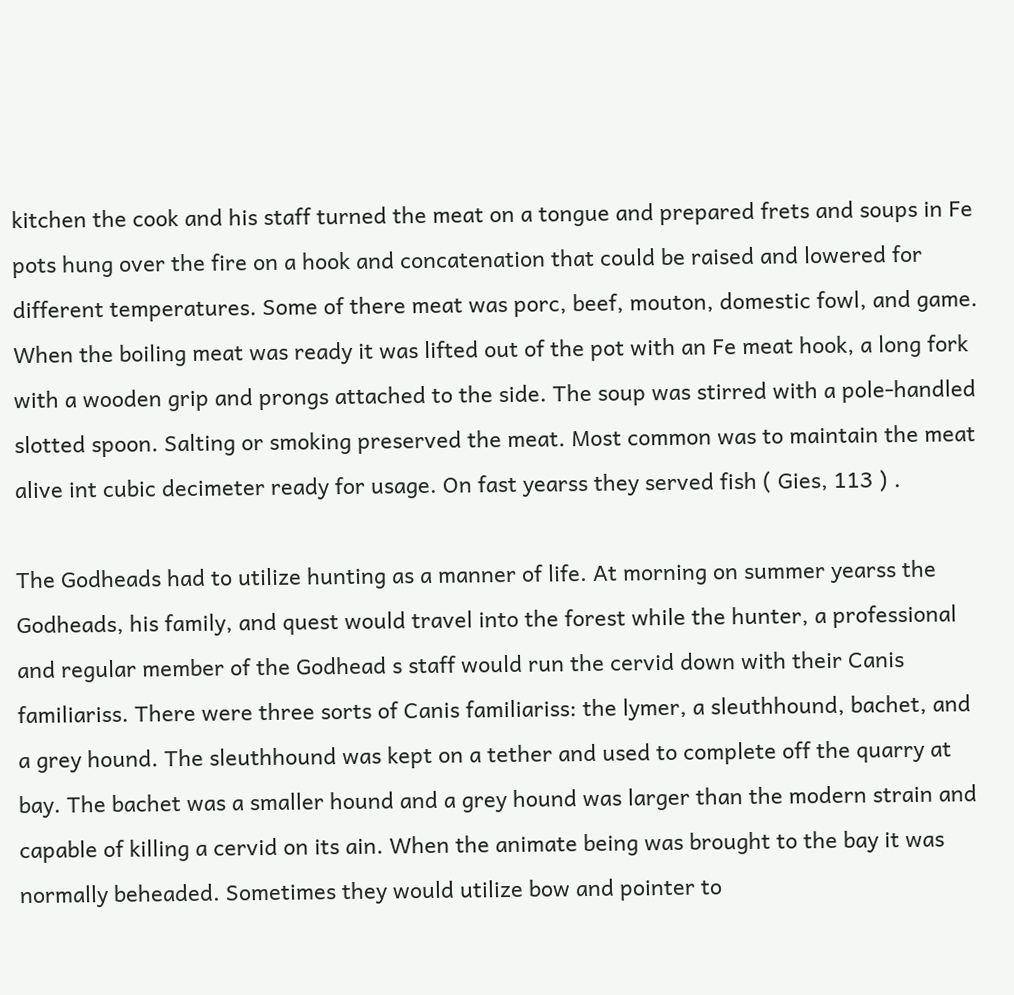kitchen the cook and his staff turned the meat on a tongue and prepared frets and soups in Fe pots hung over the fire on a hook and concatenation that could be raised and lowered for different temperatures. Some of there meat was porc, beef, mouton, domestic fowl, and game. When the boiling meat was ready it was lifted out of the pot with an Fe meat hook, a long fork with a wooden grip and prongs attached to the side. The soup was stirred with a pole-handled slotted spoon. Salting or smoking preserved the meat. Most common was to maintain the meat alive int cubic decimeter ready for usage. On fast yearss they served fish ( Gies, 113 ) .

The Godheads had to utilize hunting as a manner of life. At morning on summer yearss the Godheads, his family, and quest would travel into the forest while the hunter, a professional and regular member of the Godhead s staff would run the cervid down with their Canis familiariss. There were three sorts of Canis familiariss: the lymer, a sleuthhound, bachet, and a grey hound. The sleuthhound was kept on a tether and used to complete off the quarry at bay. The bachet was a smaller hound and a grey hound was larger than the modern strain and capable of killing a cervid on its ain. When the animate being was brought to the bay it was normally beheaded. Sometimes they would utilize bow and pointer to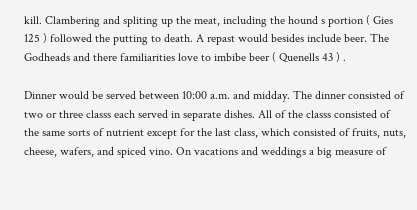kill. Clambering and spliting up the meat, including the hound s portion ( Gies 125 ) followed the putting to death. A repast would besides include beer. The Godheads and there familiarities love to imbibe beer ( Quenells 43 ) .

Dinner would be served between 10:00 a.m. and midday. The dinner consisted of two or three classs each served in separate dishes. All of the classs consisted of the same sorts of nutrient except for the last class, which consisted of fruits, nuts, cheese, wafers, and spiced vino. On vacations and weddings a big measure of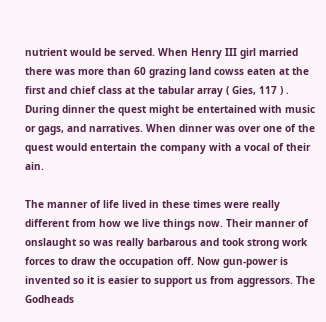nutrient would be served. When Henry III girl married there was more than 60 grazing land cowss eaten at the first and chief class at the tabular array ( Gies, 117 ) . During dinner the quest might be entertained with music or gags, and narratives. When dinner was over one of the quest would entertain the company with a vocal of their ain.

The manner of life lived in these times were really different from how we live things now. Their manner of onslaught so was really barbarous and took strong work forces to draw the occupation off. Now gun-power is invented so it is easier to support us from aggressors. The Godheads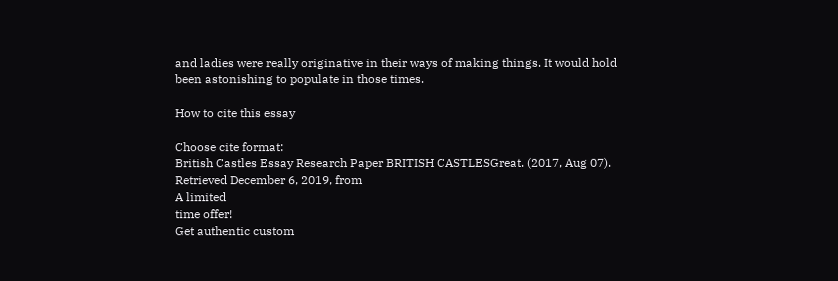and ladies were really originative in their ways of making things. It would hold been astonishing to populate in those times.

How to cite this essay

Choose cite format:
British Castles Essay Research Paper BRITISH CASTLESGreat. (2017, Aug 07). Retrieved December 6, 2019, from
A limited
time offer!
Get authentic custom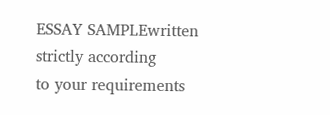ESSAY SAMPLEwritten strictly according
to your requirements